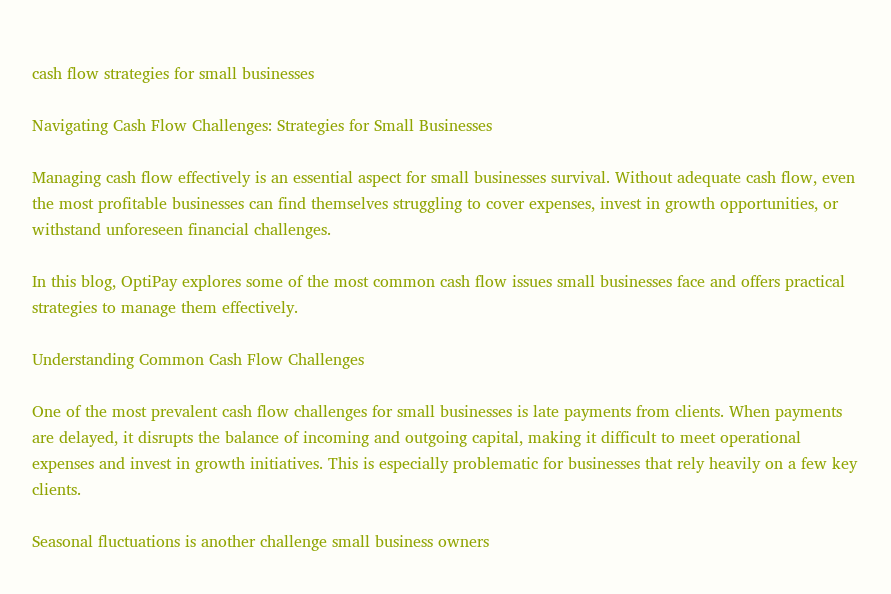cash flow strategies for small businesses

Navigating Cash Flow Challenges: Strategies for Small Businesses

Managing cash flow effectively is an essential aspect for small businesses survival. Without adequate cash flow, even the most profitable businesses can find themselves struggling to cover expenses, invest in growth opportunities, or withstand unforeseen financial challenges.

In this blog, OptiPay explores some of the most common cash flow issues small businesses face and offers practical strategies to manage them effectively.

Understanding Common Cash Flow Challenges

One of the most prevalent cash flow challenges for small businesses is late payments from clients. When payments are delayed, it disrupts the balance of incoming and outgoing capital, making it difficult to meet operational expenses and invest in growth initiatives. This is especially problematic for businesses that rely heavily on a few key clients.

Seasonal fluctuations is another challenge small business owners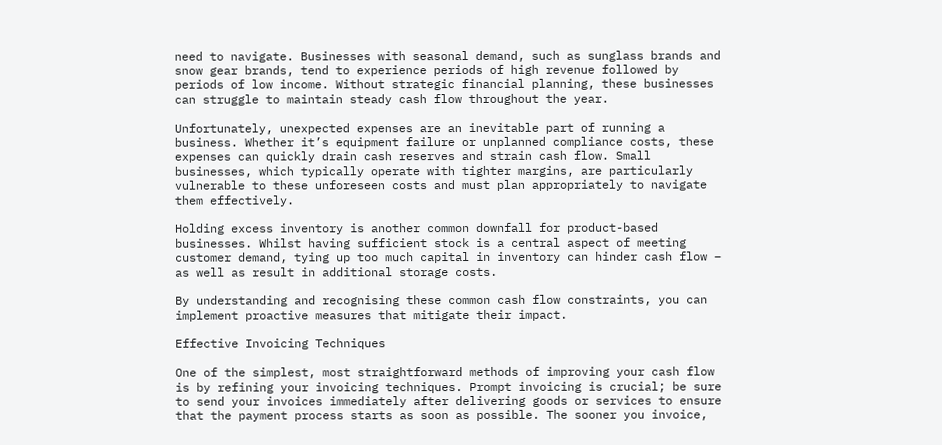need to navigate. Businesses with seasonal demand, such as sunglass brands and snow gear brands, tend to experience periods of high revenue followed by periods of low income. Without strategic financial planning, these businesses can struggle to maintain steady cash flow throughout the year.

Unfortunately, unexpected expenses are an inevitable part of running a business. Whether it’s equipment failure or unplanned compliance costs, these expenses can quickly drain cash reserves and strain cash flow. Small businesses, which typically operate with tighter margins, are particularly vulnerable to these unforeseen costs and must plan appropriately to navigate them effectively.

Holding excess inventory is another common downfall for product-based businesses. Whilst having sufficient stock is a central aspect of meeting customer demand, tying up too much capital in inventory can hinder cash flow – as well as result in additional storage costs.

By understanding and recognising these common cash flow constraints, you can implement proactive measures that mitigate their impact.

Effective Invoicing Techniques

One of the simplest, most straightforward methods of improving your cash flow is by refining your invoicing techniques. Prompt invoicing is crucial; be sure to send your invoices immediately after delivering goods or services to ensure that the payment process starts as soon as possible. The sooner you invoice,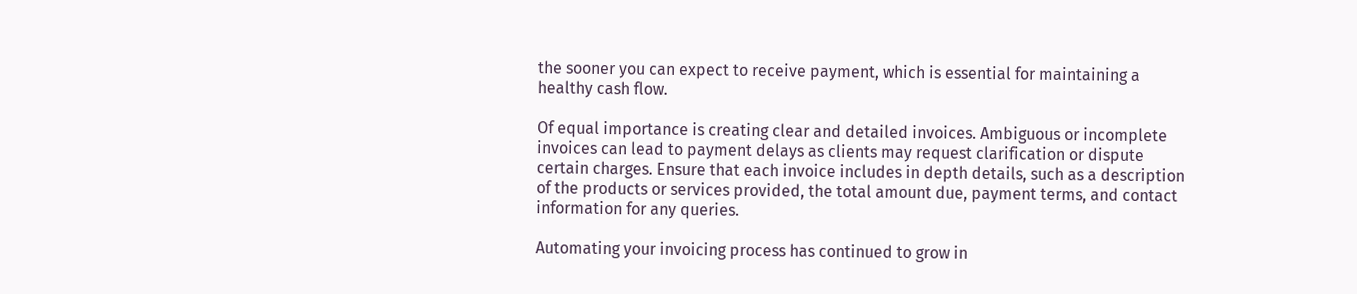the sooner you can expect to receive payment, which is essential for maintaining a healthy cash flow.

Of equal importance is creating clear and detailed invoices. Ambiguous or incomplete invoices can lead to payment delays as clients may request clarification or dispute certain charges. Ensure that each invoice includes in depth details, such as a description of the products or services provided, the total amount due, payment terms, and contact information for any queries.

Automating your invoicing process has continued to grow in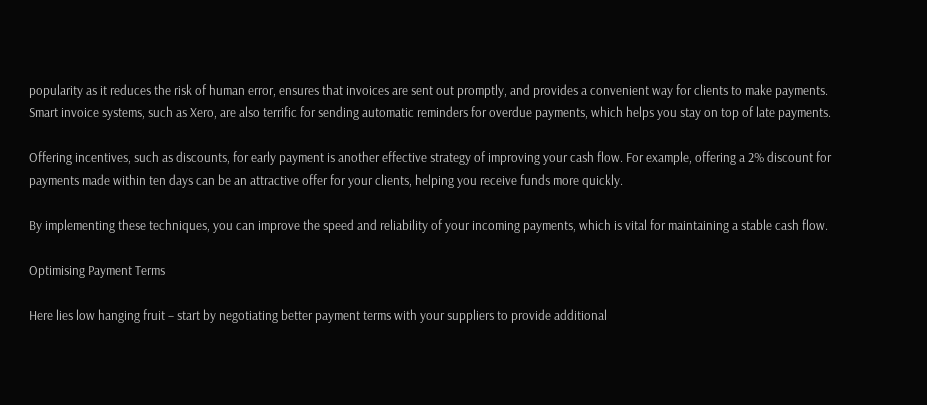popularity as it reduces the risk of human error, ensures that invoices are sent out promptly, and provides a convenient way for clients to make payments. Smart invoice systems, such as Xero, are also terrific for sending automatic reminders for overdue payments, which helps you stay on top of late payments.

Offering incentives, such as discounts, for early payment is another effective strategy of improving your cash flow. For example, offering a 2% discount for payments made within ten days can be an attractive offer for your clients, helping you receive funds more quickly.

By implementing these techniques, you can improve the speed and reliability of your incoming payments, which is vital for maintaining a stable cash flow.

Optimising Payment Terms

Here lies low hanging fruit – start by negotiating better payment terms with your suppliers to provide additional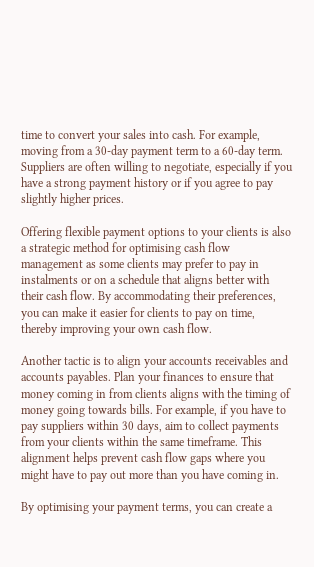time to convert your sales into cash. For example, moving from a 30-day payment term to a 60-day term. Suppliers are often willing to negotiate, especially if you have a strong payment history or if you agree to pay slightly higher prices.

Offering flexible payment options to your clients is also a strategic method for optimising cash flow management as some clients may prefer to pay in instalments or on a schedule that aligns better with their cash flow. By accommodating their preferences, you can make it easier for clients to pay on time, thereby improving your own cash flow.

Another tactic is to align your accounts receivables and accounts payables. Plan your finances to ensure that money coming in from clients aligns with the timing of money going towards bills. For example, if you have to pay suppliers within 30 days, aim to collect payments from your clients within the same timeframe. This alignment helps prevent cash flow gaps where you might have to pay out more than you have coming in.

By optimising your payment terms, you can create a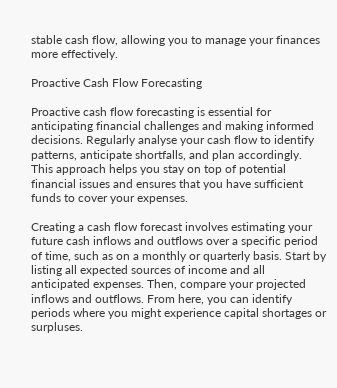stable cash flow, allowing you to manage your finances more effectively.

Proactive Cash Flow Forecasting

Proactive cash flow forecasting is essential for anticipating financial challenges and making informed decisions. Regularly analyse your cash flow to identify patterns, anticipate shortfalls, and plan accordingly. This approach helps you stay on top of potential financial issues and ensures that you have sufficient funds to cover your expenses.

Creating a cash flow forecast involves estimating your future cash inflows and outflows over a specific period of time, such as on a monthly or quarterly basis. Start by listing all expected sources of income and all anticipated expenses. Then, compare your projected inflows and outflows. From here, you can identify periods where you might experience capital shortages or surpluses.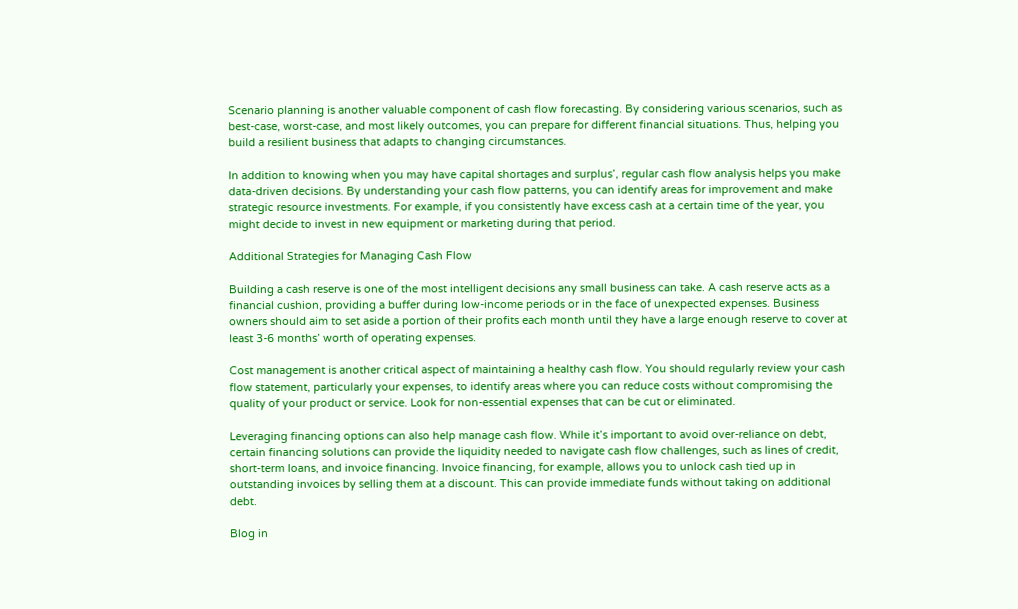Scenario planning is another valuable component of cash flow forecasting. By considering various scenarios, such as best-case, worst-case, and most likely outcomes, you can prepare for different financial situations. Thus, helping you build a resilient business that adapts to changing circumstances.

In addition to knowing when you may have capital shortages and surplus’, regular cash flow analysis helps you make data-driven decisions. By understanding your cash flow patterns, you can identify areas for improvement and make strategic resource investments. For example, if you consistently have excess cash at a certain time of the year, you might decide to invest in new equipment or marketing during that period.

Additional Strategies for Managing Cash Flow

Building a cash reserve is one of the most intelligent decisions any small business can take. A cash reserve acts as a financial cushion, providing a buffer during low-income periods or in the face of unexpected expenses. Business owners should aim to set aside a portion of their profits each month until they have a large enough reserve to cover at least 3-6 months’ worth of operating expenses.

Cost management is another critical aspect of maintaining a healthy cash flow. You should regularly review your cash flow statement, particularly your expenses, to identify areas where you can reduce costs without compromising the quality of your product or service. Look for non-essential expenses that can be cut or eliminated.

Leveraging financing options can also help manage cash flow. While it’s important to avoid over-reliance on debt, certain financing solutions can provide the liquidity needed to navigate cash flow challenges, such as lines of credit, short-term loans, and invoice financing. Invoice financing, for example, allows you to unlock cash tied up in outstanding invoices by selling them at a discount. This can provide immediate funds without taking on additional debt.

Blog in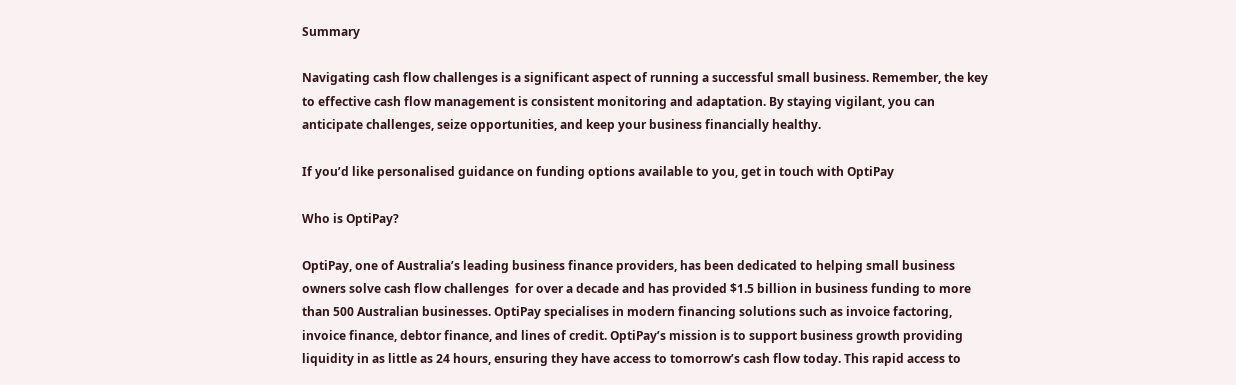Summary

Navigating cash flow challenges is a significant aspect of running a successful small business. Remember, the key to effective cash flow management is consistent monitoring and adaptation. By staying vigilant, you can anticipate challenges, seize opportunities, and keep your business financially healthy.

If you’d like personalised guidance on funding options available to you, get in touch with OptiPay

Who is OptiPay?

OptiPay, one of Australia’s leading business finance providers, has been dedicated to helping small business owners solve cash flow challenges  for over a decade and has provided $1.5 billion in business funding to more than 500 Australian businesses. OptiPay specialises in modern financing solutions such as invoice factoring, invoice finance, debtor finance, and lines of credit. OptiPay’s mission is to support business growth providing liquidity in as little as 24 hours, ensuring they have access to tomorrow’s cash flow today. This rapid access to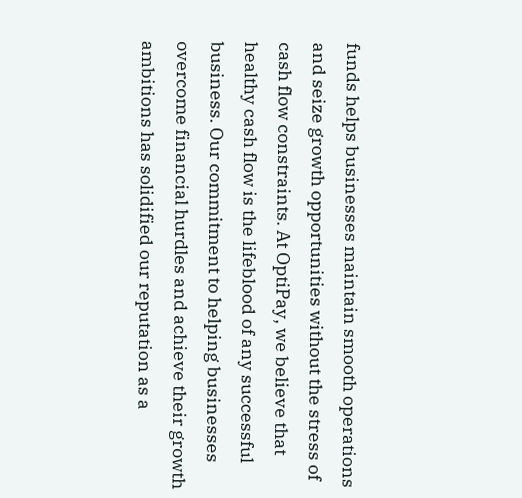funds helps businesses maintain smooth operations and seize growth opportunities without the stress of cash flow constraints. At OptiPay, we believe that healthy cash flow is the lifeblood of any successful business. Our commitment to helping businesses overcome financial hurdles and achieve their growth ambitions has solidified our reputation as a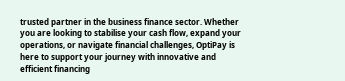trusted partner in the business finance sector. Whether you are looking to stabilise your cash flow, expand your operations, or navigate financial challenges, OptiPay is here to support your journey with innovative and efficient financing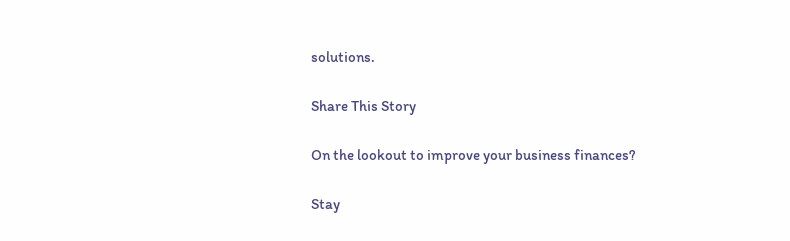solutions.

Share This Story

On the lookout to improve your business finances?

Stay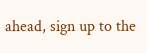ahead, sign up to the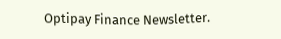Optipay Finance Newsletter.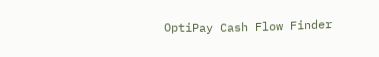OptiPay Cash Flow Finder